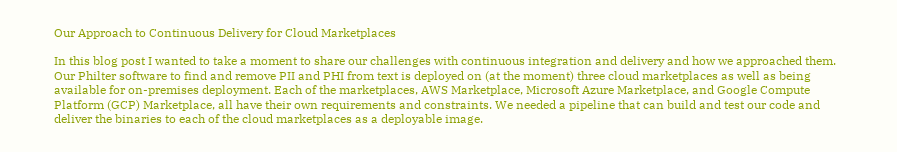Our Approach to Continuous Delivery for Cloud Marketplaces

In this blog post I wanted to take a moment to share our challenges with continuous integration and delivery and how we approached them. Our Philter software to find and remove PII and PHI from text is deployed on (at the moment) three cloud marketplaces as well as being available for on-premises deployment. Each of the marketplaces, AWS Marketplace, Microsoft Azure Marketplace, and Google Compute Platform (GCP) Marketplace, all have their own requirements and constraints. We needed a pipeline that can build and test our code and deliver the binaries to each of the cloud marketplaces as a deployable image.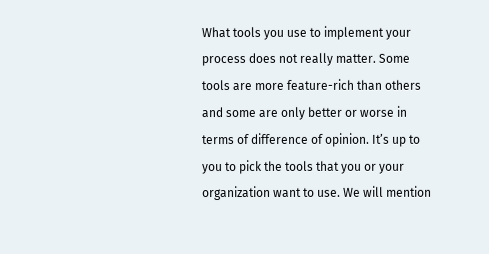What tools you use to implement your process does not really matter. Some tools are more feature-rich than others and some are only better or worse in terms of difference of opinion. It’s up to you to pick the tools that you or your organization want to use. We will mention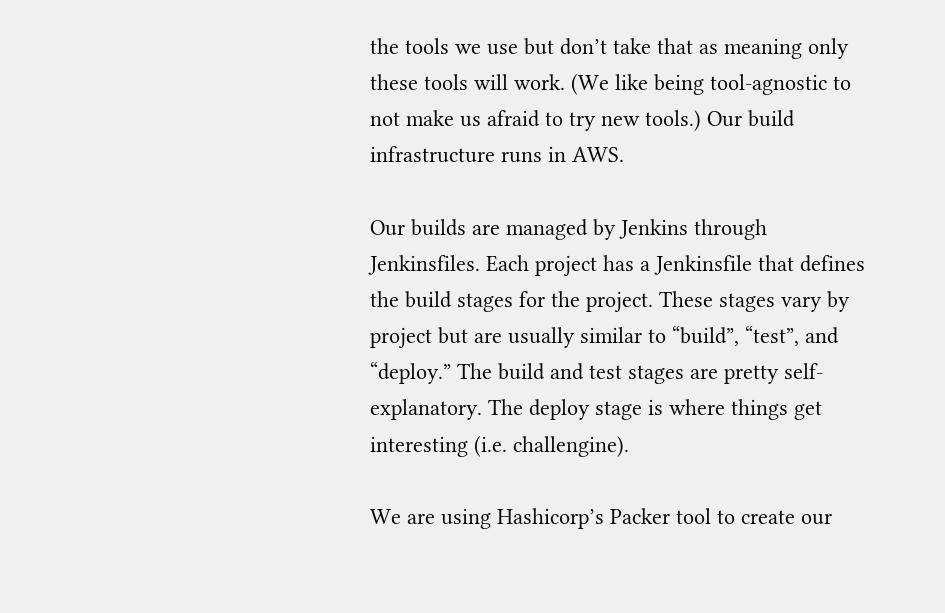the tools we use but don’t take that as meaning only these tools will work. (We like being tool-agnostic to not make us afraid to try new tools.) Our build infrastructure runs in AWS.

Our builds are managed by Jenkins through Jenkinsfiles. Each project has a Jenkinsfile that defines the build stages for the project. These stages vary by project but are usually similar to “build”, “test”, and “deploy.” The build and test stages are pretty self-explanatory. The deploy stage is where things get interesting (i.e. challengine).

We are using Hashicorp’s Packer tool to create our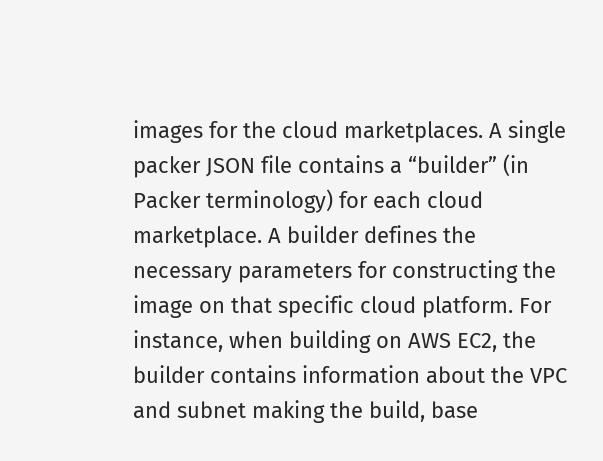images for the cloud marketplaces. A single packer JSON file contains a “builder” (in Packer terminology) for each cloud marketplace. A builder defines the necessary parameters for constructing the image on that specific cloud platform. For instance, when building on AWS EC2, the builder contains information about the VPC and subnet making the build, base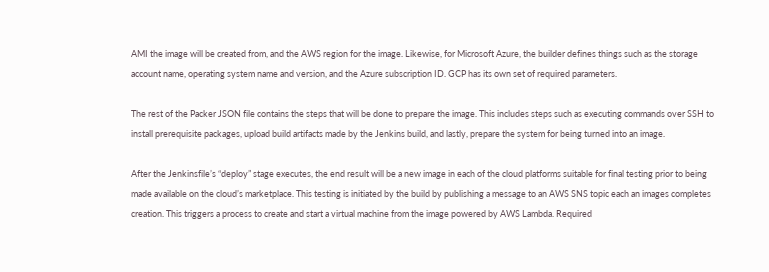AMI the image will be created from, and the AWS region for the image. Likewise, for Microsoft Azure, the builder defines things such as the storage account name, operating system name and version, and the Azure subscription ID. GCP has its own set of required parameters.

The rest of the Packer JSON file contains the steps that will be done to prepare the image. This includes steps such as executing commands over SSH to install prerequisite packages, upload build artifacts made by the Jenkins build, and lastly, prepare the system for being turned into an image.

After the Jenkinsfile’s “deploy” stage executes, the end result will be a new image in each of the cloud platforms suitable for final testing prior to being made available on the cloud’s marketplace. This testing is initiated by the build by publishing a message to an AWS SNS topic each an images completes creation. This triggers a process to create and start a virtual machine from the image powered by AWS Lambda. Required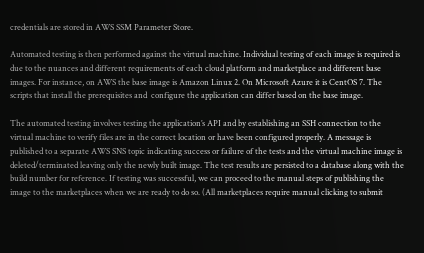credentials are stored in AWS SSM Parameter Store.

Automated testing is then performed against the virtual machine. Individual testing of each image is required is due to the nuances and different requirements of each cloud platform and marketplace and different base images. For instance, on AWS the base image is Amazon Linux 2. On Microsoft Azure it is CentOS 7. The scripts that install the prerequisites and  configure the application can differ based on the base image.

The automated testing involves testing the application’s API and by establishing an SSH connection to the virtual machine to verify files are in the correct location or have been configured properly. A message is published to a separate AWS SNS topic indicating success or failure of the tests and the virtual machine image is deleted/terminated leaving only the newly built image. The test results are persisted to a database along with the build number for reference. If testing was successful, we can proceed to the manual steps of publishing the image to the marketplaces when we are ready to do so. (All marketplaces require manual clicking to submit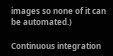images so none of it can be automated.)

Continuous integration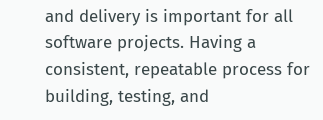and delivery is important for all software projects. Having a consistent, repeatable process for building, testing, and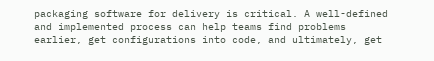packaging software for delivery is critical. A well-defined and implemented process can help teams find problems earlier, get configurations into code, and ultimately, get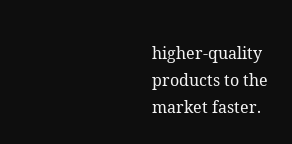higher-quality products to the market faster.